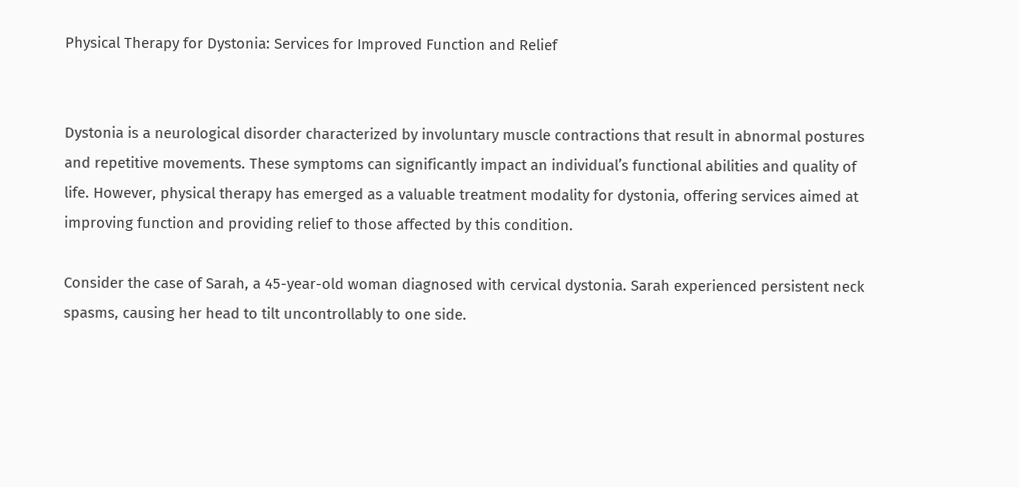Physical Therapy for Dystonia: Services for Improved Function and Relief


Dystonia is a neurological disorder characterized by involuntary muscle contractions that result in abnormal postures and repetitive movements. These symptoms can significantly impact an individual’s functional abilities and quality of life. However, physical therapy has emerged as a valuable treatment modality for dystonia, offering services aimed at improving function and providing relief to those affected by this condition.

Consider the case of Sarah, a 45-year-old woman diagnosed with cervical dystonia. Sarah experienced persistent neck spasms, causing her head to tilt uncontrollably to one side.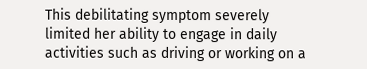This debilitating symptom severely limited her ability to engage in daily activities such as driving or working on a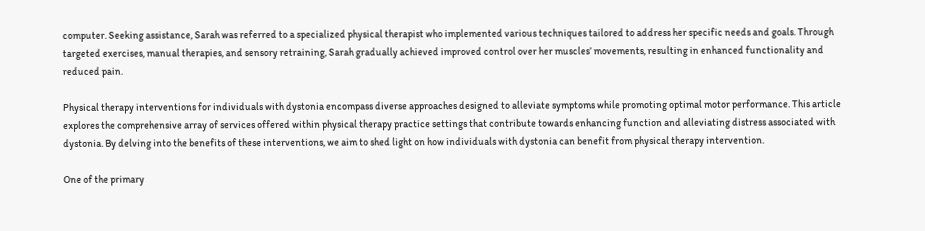computer. Seeking assistance, Sarah was referred to a specialized physical therapist who implemented various techniques tailored to address her specific needs and goals. Through targeted exercises, manual therapies, and sensory retraining, Sarah gradually achieved improved control over her muscles’ movements, resulting in enhanced functionality and reduced pain.

Physical therapy interventions for individuals with dystonia encompass diverse approaches designed to alleviate symptoms while promoting optimal motor performance. This article explores the comprehensive array of services offered within physical therapy practice settings that contribute towards enhancing function and alleviating distress associated with dystonia. By delving into the benefits of these interventions, we aim to shed light on how individuals with dystonia can benefit from physical therapy intervention.

One of the primary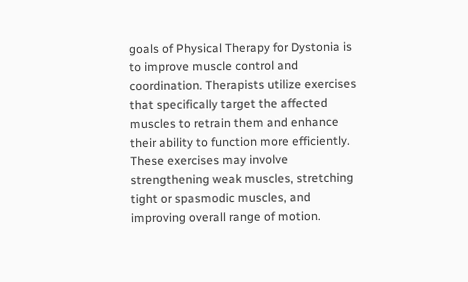goals of Physical Therapy for Dystonia is to improve muscle control and coordination. Therapists utilize exercises that specifically target the affected muscles to retrain them and enhance their ability to function more efficiently. These exercises may involve strengthening weak muscles, stretching tight or spasmodic muscles, and improving overall range of motion.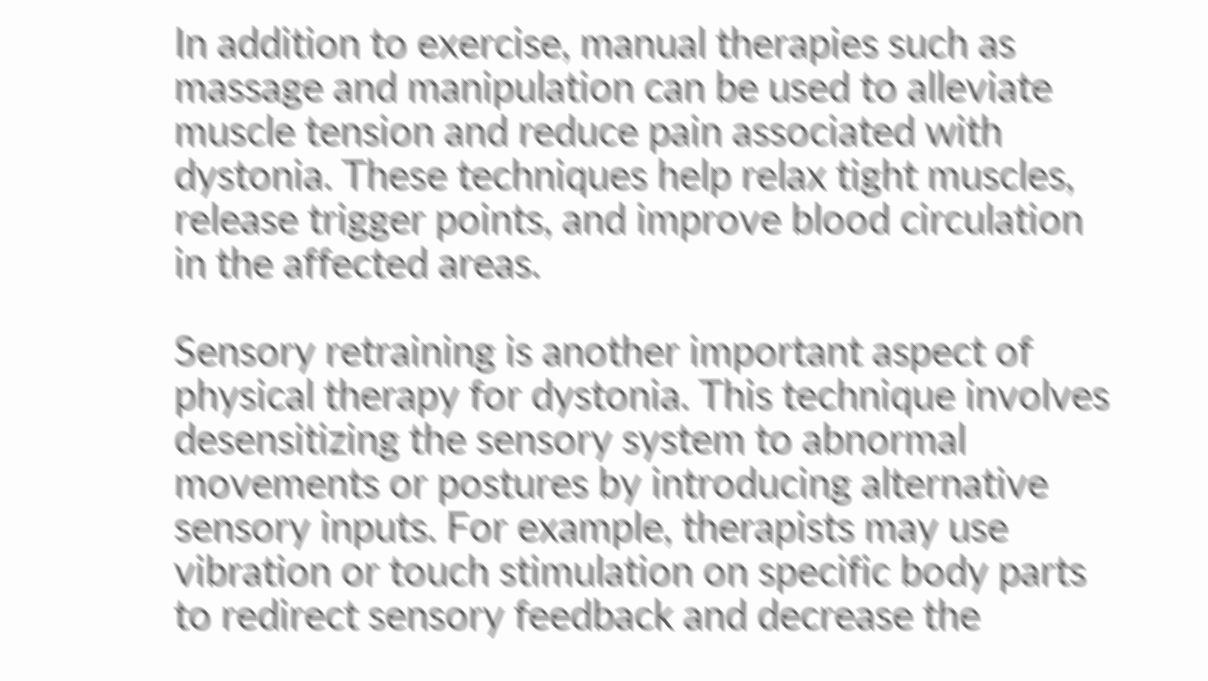In addition to exercise, manual therapies such as massage and manipulation can be used to alleviate muscle tension and reduce pain associated with dystonia. These techniques help relax tight muscles, release trigger points, and improve blood circulation in the affected areas.

Sensory retraining is another important aspect of physical therapy for dystonia. This technique involves desensitizing the sensory system to abnormal movements or postures by introducing alternative sensory inputs. For example, therapists may use vibration or touch stimulation on specific body parts to redirect sensory feedback and decrease the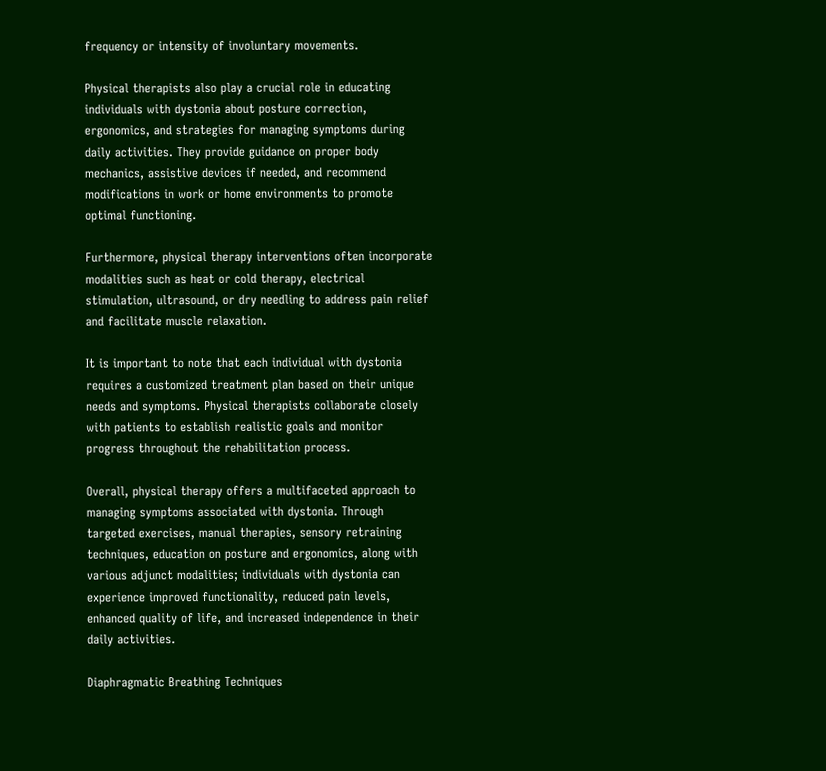frequency or intensity of involuntary movements.

Physical therapists also play a crucial role in educating individuals with dystonia about posture correction, ergonomics, and strategies for managing symptoms during daily activities. They provide guidance on proper body mechanics, assistive devices if needed, and recommend modifications in work or home environments to promote optimal functioning.

Furthermore, physical therapy interventions often incorporate modalities such as heat or cold therapy, electrical stimulation, ultrasound, or dry needling to address pain relief and facilitate muscle relaxation.

It is important to note that each individual with dystonia requires a customized treatment plan based on their unique needs and symptoms. Physical therapists collaborate closely with patients to establish realistic goals and monitor progress throughout the rehabilitation process.

Overall, physical therapy offers a multifaceted approach to managing symptoms associated with dystonia. Through targeted exercises, manual therapies, sensory retraining techniques, education on posture and ergonomics, along with various adjunct modalities; individuals with dystonia can experience improved functionality, reduced pain levels, enhanced quality of life, and increased independence in their daily activities.

Diaphragmatic Breathing Techniques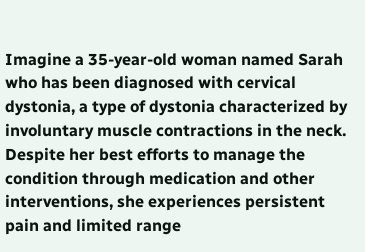Imagine a 35-year-old woman named Sarah who has been diagnosed with cervical dystonia, a type of dystonia characterized by involuntary muscle contractions in the neck. Despite her best efforts to manage the condition through medication and other interventions, she experiences persistent pain and limited range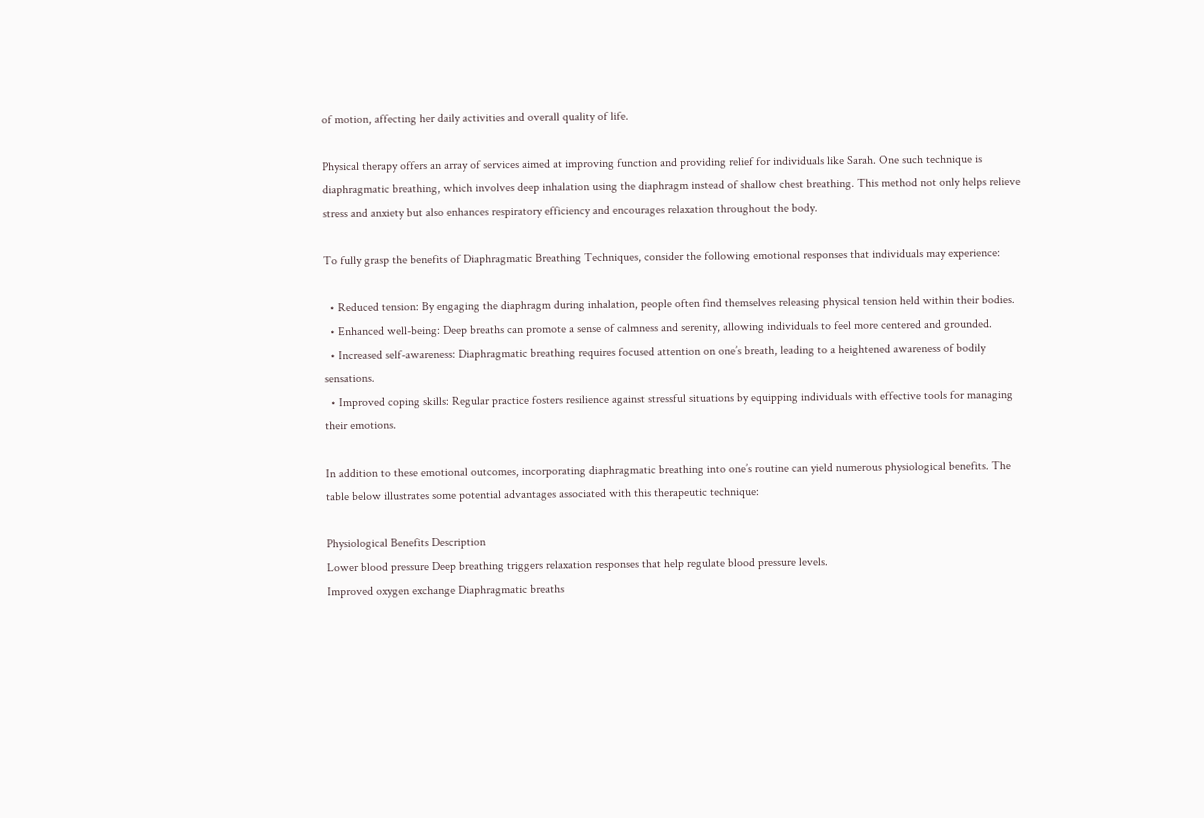of motion, affecting her daily activities and overall quality of life.

Physical therapy offers an array of services aimed at improving function and providing relief for individuals like Sarah. One such technique is diaphragmatic breathing, which involves deep inhalation using the diaphragm instead of shallow chest breathing. This method not only helps relieve stress and anxiety but also enhances respiratory efficiency and encourages relaxation throughout the body.

To fully grasp the benefits of Diaphragmatic Breathing Techniques, consider the following emotional responses that individuals may experience:

  • Reduced tension: By engaging the diaphragm during inhalation, people often find themselves releasing physical tension held within their bodies.
  • Enhanced well-being: Deep breaths can promote a sense of calmness and serenity, allowing individuals to feel more centered and grounded.
  • Increased self-awareness: Diaphragmatic breathing requires focused attention on one’s breath, leading to a heightened awareness of bodily sensations.
  • Improved coping skills: Regular practice fosters resilience against stressful situations by equipping individuals with effective tools for managing their emotions.

In addition to these emotional outcomes, incorporating diaphragmatic breathing into one’s routine can yield numerous physiological benefits. The table below illustrates some potential advantages associated with this therapeutic technique:

Physiological Benefits Description
Lower blood pressure Deep breathing triggers relaxation responses that help regulate blood pressure levels.
Improved oxygen exchange Diaphragmatic breaths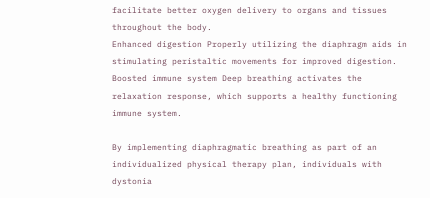facilitate better oxygen delivery to organs and tissues throughout the body.
Enhanced digestion Properly utilizing the diaphragm aids in stimulating peristaltic movements for improved digestion.
Boosted immune system Deep breathing activates the relaxation response, which supports a healthy functioning immune system.

By implementing diaphragmatic breathing as part of an individualized physical therapy plan, individuals with dystonia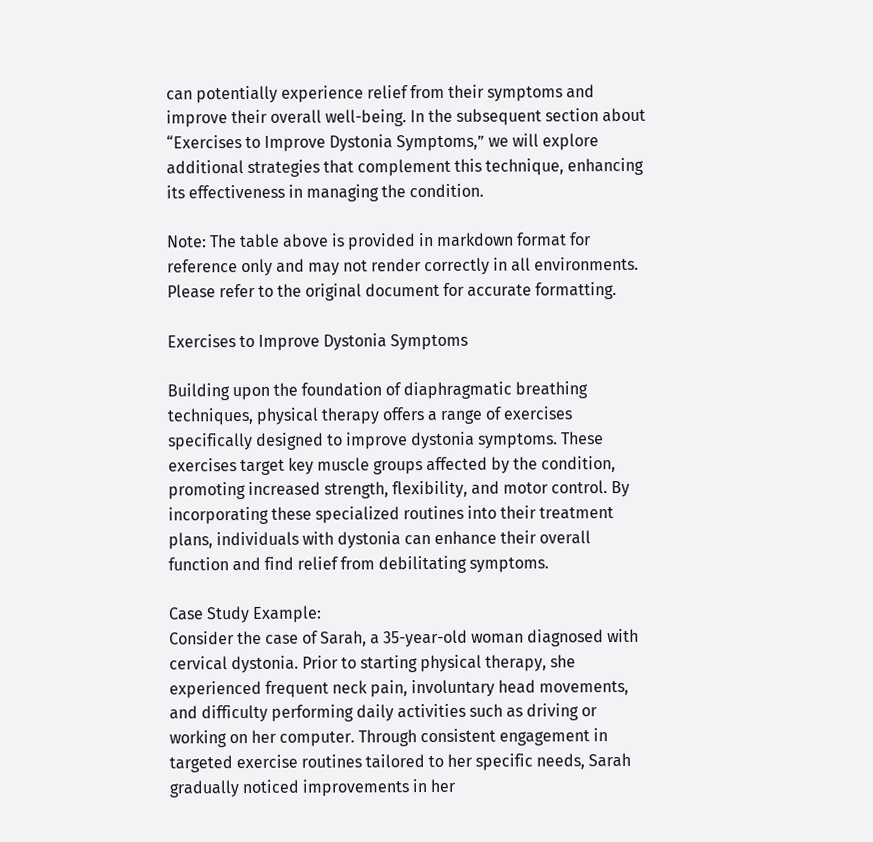can potentially experience relief from their symptoms and improve their overall well-being. In the subsequent section about “Exercises to Improve Dystonia Symptoms,” we will explore additional strategies that complement this technique, enhancing its effectiveness in managing the condition.

Note: The table above is provided in markdown format for reference only and may not render correctly in all environments. Please refer to the original document for accurate formatting.

Exercises to Improve Dystonia Symptoms

Building upon the foundation of diaphragmatic breathing techniques, physical therapy offers a range of exercises specifically designed to improve dystonia symptoms. These exercises target key muscle groups affected by the condition, promoting increased strength, flexibility, and motor control. By incorporating these specialized routines into their treatment plans, individuals with dystonia can enhance their overall function and find relief from debilitating symptoms.

Case Study Example:
Consider the case of Sarah, a 35-year-old woman diagnosed with cervical dystonia. Prior to starting physical therapy, she experienced frequent neck pain, involuntary head movements, and difficulty performing daily activities such as driving or working on her computer. Through consistent engagement in targeted exercise routines tailored to her specific needs, Sarah gradually noticed improvements in her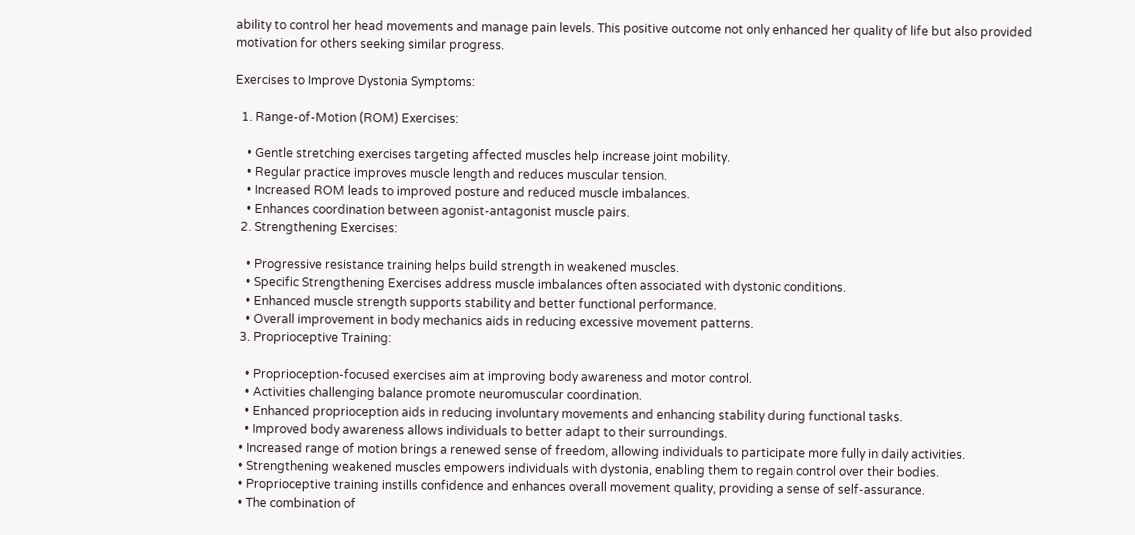ability to control her head movements and manage pain levels. This positive outcome not only enhanced her quality of life but also provided motivation for others seeking similar progress.

Exercises to Improve Dystonia Symptoms:

  1. Range-of-Motion (ROM) Exercises:

    • Gentle stretching exercises targeting affected muscles help increase joint mobility.
    • Regular practice improves muscle length and reduces muscular tension.
    • Increased ROM leads to improved posture and reduced muscle imbalances.
    • Enhances coordination between agonist-antagonist muscle pairs.
  2. Strengthening Exercises:

    • Progressive resistance training helps build strength in weakened muscles.
    • Specific Strengthening Exercises address muscle imbalances often associated with dystonic conditions.
    • Enhanced muscle strength supports stability and better functional performance.
    • Overall improvement in body mechanics aids in reducing excessive movement patterns.
  3. Proprioceptive Training:

    • Proprioception-focused exercises aim at improving body awareness and motor control.
    • Activities challenging balance promote neuromuscular coordination.
    • Enhanced proprioception aids in reducing involuntary movements and enhancing stability during functional tasks.
    • Improved body awareness allows individuals to better adapt to their surroundings.
  • Increased range of motion brings a renewed sense of freedom, allowing individuals to participate more fully in daily activities.
  • Strengthening weakened muscles empowers individuals with dystonia, enabling them to regain control over their bodies.
  • Proprioceptive training instills confidence and enhances overall movement quality, providing a sense of self-assurance.
  • The combination of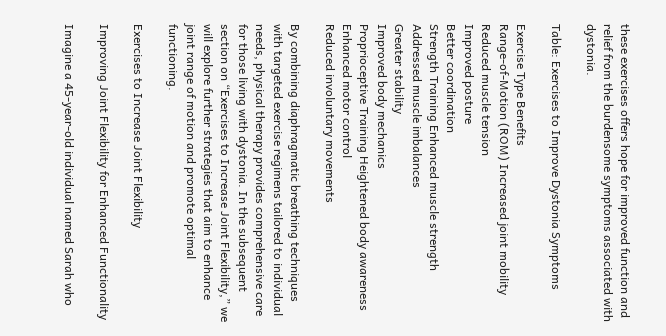these exercises offers hope for improved function and relief from the burdensome symptoms associated with dystonia.

Table: Exercises to Improve Dystonia Symptoms

Exercise Type Benefits
Range-of-Motion (ROM) Increased joint mobility
Reduced muscle tension
Improved posture
Better coordination
Strength Training Enhanced muscle strength
Addressed muscle imbalances
Greater stability
Improved body mechanics
Proprioceptive Training Heightened body awareness
Enhanced motor control
Reduced involuntary movements

By combining diaphragmatic breathing techniques with targeted exercise regimens tailored to individual needs, physical therapy provides comprehensive care for those living with dystonia. In the subsequent section on “Exercises to Increase Joint Flexibility,” we will explore further strategies that aim to enhance joint range of motion and promote optimal functioning.

Exercises to Increase Joint Flexibility

Improving Joint Flexibility for Enhanced Functionality

Imagine a 45-year-old individual named Sarah who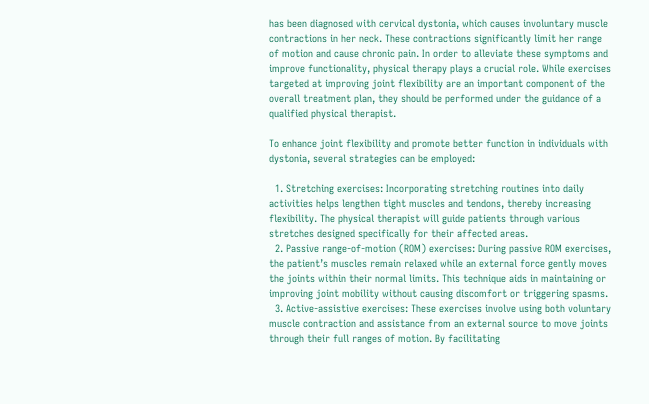has been diagnosed with cervical dystonia, which causes involuntary muscle contractions in her neck. These contractions significantly limit her range of motion and cause chronic pain. In order to alleviate these symptoms and improve functionality, physical therapy plays a crucial role. While exercises targeted at improving joint flexibility are an important component of the overall treatment plan, they should be performed under the guidance of a qualified physical therapist.

To enhance joint flexibility and promote better function in individuals with dystonia, several strategies can be employed:

  1. Stretching exercises: Incorporating stretching routines into daily activities helps lengthen tight muscles and tendons, thereby increasing flexibility. The physical therapist will guide patients through various stretches designed specifically for their affected areas.
  2. Passive range-of-motion (ROM) exercises: During passive ROM exercises, the patient’s muscles remain relaxed while an external force gently moves the joints within their normal limits. This technique aids in maintaining or improving joint mobility without causing discomfort or triggering spasms.
  3. Active-assistive exercises: These exercises involve using both voluntary muscle contraction and assistance from an external source to move joints through their full ranges of motion. By facilitating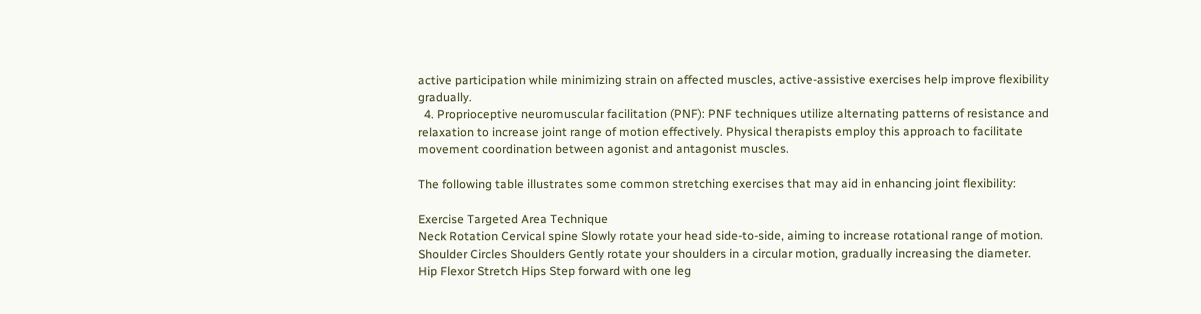active participation while minimizing strain on affected muscles, active-assistive exercises help improve flexibility gradually.
  4. Proprioceptive neuromuscular facilitation (PNF): PNF techniques utilize alternating patterns of resistance and relaxation to increase joint range of motion effectively. Physical therapists employ this approach to facilitate movement coordination between agonist and antagonist muscles.

The following table illustrates some common stretching exercises that may aid in enhancing joint flexibility:

Exercise Targeted Area Technique
Neck Rotation Cervical spine Slowly rotate your head side-to-side, aiming to increase rotational range of motion.
Shoulder Circles Shoulders Gently rotate your shoulders in a circular motion, gradually increasing the diameter.
Hip Flexor Stretch Hips Step forward with one leg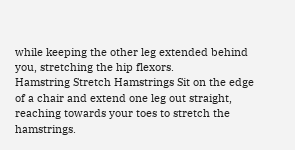while keeping the other leg extended behind you, stretching the hip flexors.
Hamstring Stretch Hamstrings Sit on the edge of a chair and extend one leg out straight, reaching towards your toes to stretch the hamstrings.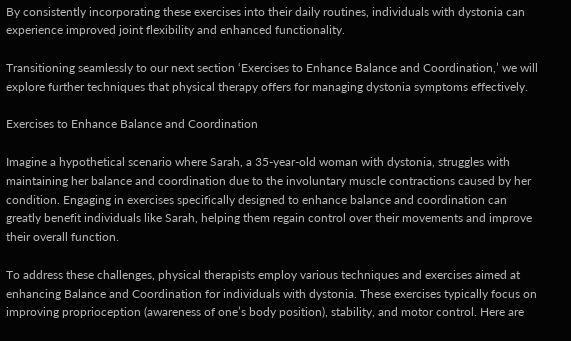By consistently incorporating these exercises into their daily routines, individuals with dystonia can experience improved joint flexibility and enhanced functionality.

Transitioning seamlessly to our next section ‘Exercises to Enhance Balance and Coordination,’ we will explore further techniques that physical therapy offers for managing dystonia symptoms effectively.

Exercises to Enhance Balance and Coordination

Imagine a hypothetical scenario where Sarah, a 35-year-old woman with dystonia, struggles with maintaining her balance and coordination due to the involuntary muscle contractions caused by her condition. Engaging in exercises specifically designed to enhance balance and coordination can greatly benefit individuals like Sarah, helping them regain control over their movements and improve their overall function.

To address these challenges, physical therapists employ various techniques and exercises aimed at enhancing Balance and Coordination for individuals with dystonia. These exercises typically focus on improving proprioception (awareness of one’s body position), stability, and motor control. Here are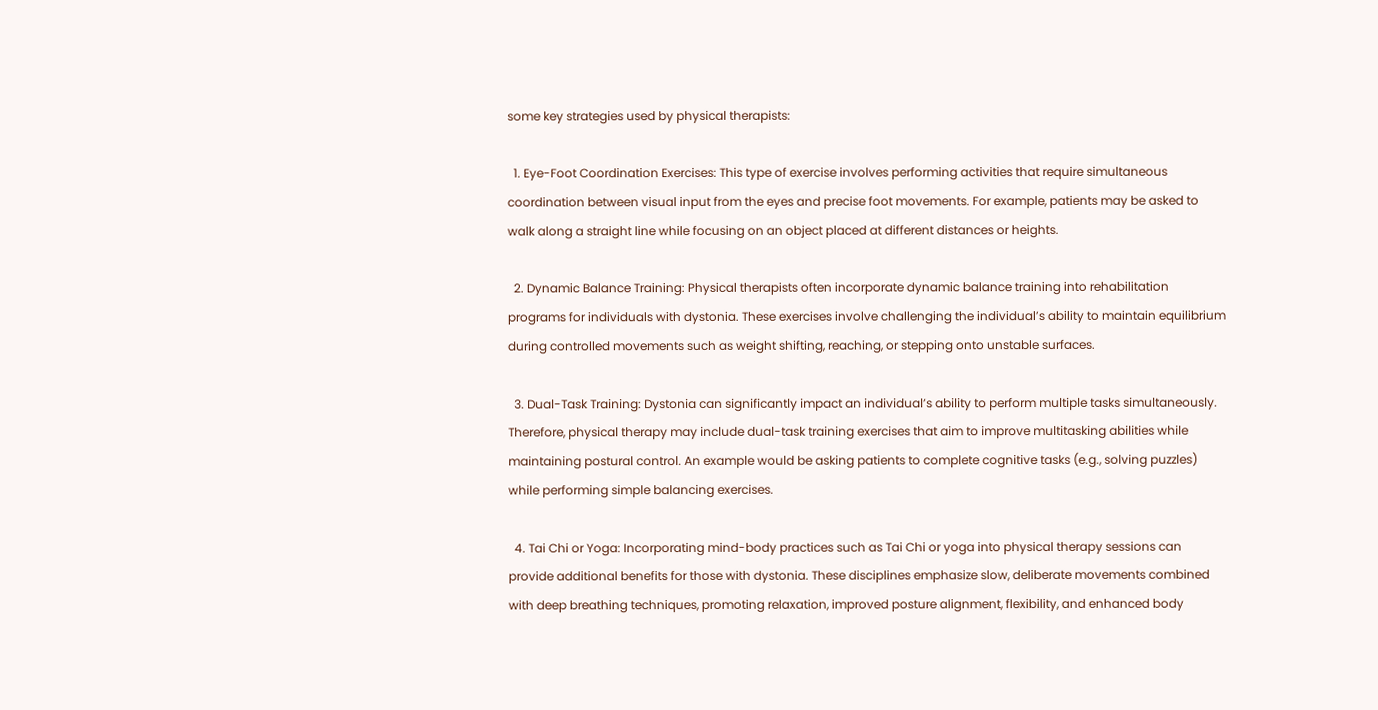some key strategies used by physical therapists:

  1. Eye-Foot Coordination Exercises: This type of exercise involves performing activities that require simultaneous coordination between visual input from the eyes and precise foot movements. For example, patients may be asked to walk along a straight line while focusing on an object placed at different distances or heights.

  2. Dynamic Balance Training: Physical therapists often incorporate dynamic balance training into rehabilitation programs for individuals with dystonia. These exercises involve challenging the individual’s ability to maintain equilibrium during controlled movements such as weight shifting, reaching, or stepping onto unstable surfaces.

  3. Dual-Task Training: Dystonia can significantly impact an individual’s ability to perform multiple tasks simultaneously. Therefore, physical therapy may include dual-task training exercises that aim to improve multitasking abilities while maintaining postural control. An example would be asking patients to complete cognitive tasks (e.g., solving puzzles) while performing simple balancing exercises.

  4. Tai Chi or Yoga: Incorporating mind-body practices such as Tai Chi or yoga into physical therapy sessions can provide additional benefits for those with dystonia. These disciplines emphasize slow, deliberate movements combined with deep breathing techniques, promoting relaxation, improved posture alignment, flexibility, and enhanced body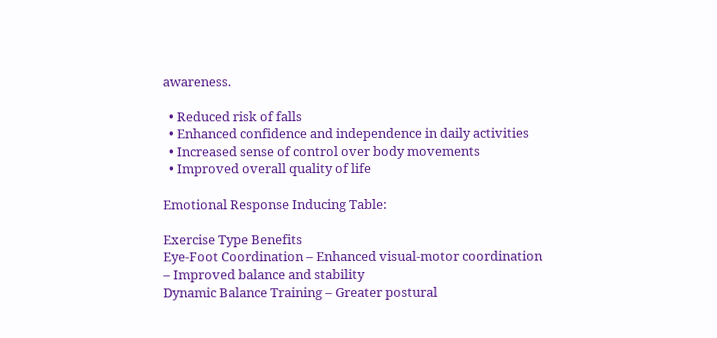awareness.

  • Reduced risk of falls
  • Enhanced confidence and independence in daily activities
  • Increased sense of control over body movements
  • Improved overall quality of life

Emotional Response Inducing Table:

Exercise Type Benefits
Eye-Foot Coordination – Enhanced visual-motor coordination
– Improved balance and stability
Dynamic Balance Training – Greater postural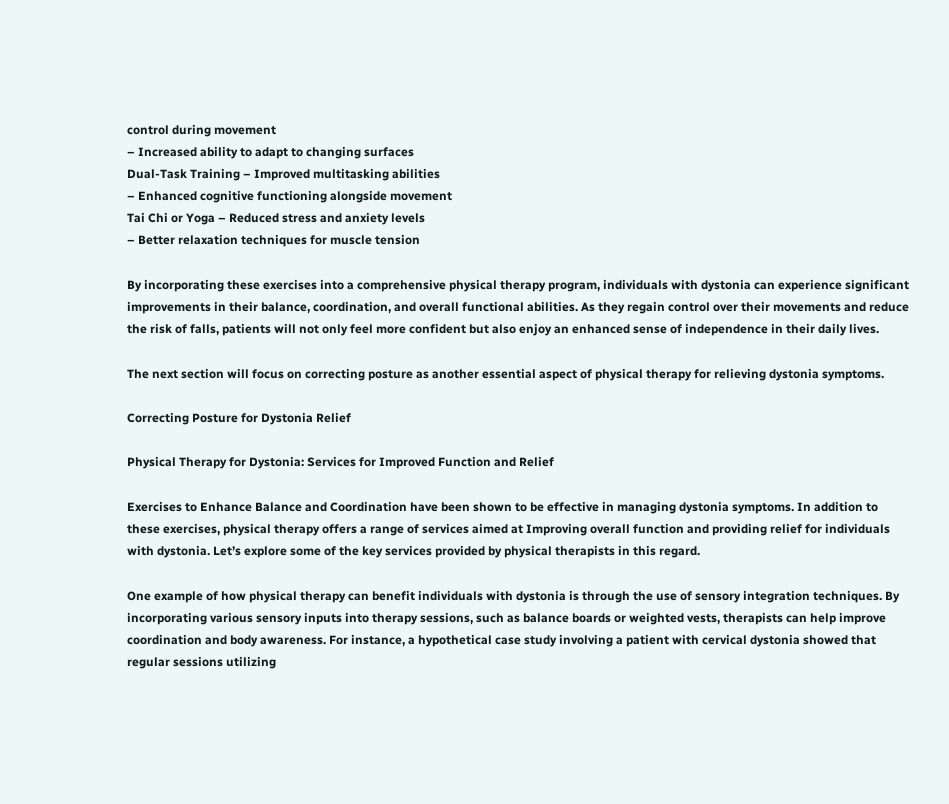control during movement
– Increased ability to adapt to changing surfaces
Dual-Task Training – Improved multitasking abilities
– Enhanced cognitive functioning alongside movement
Tai Chi or Yoga – Reduced stress and anxiety levels
– Better relaxation techniques for muscle tension

By incorporating these exercises into a comprehensive physical therapy program, individuals with dystonia can experience significant improvements in their balance, coordination, and overall functional abilities. As they regain control over their movements and reduce the risk of falls, patients will not only feel more confident but also enjoy an enhanced sense of independence in their daily lives.

The next section will focus on correcting posture as another essential aspect of physical therapy for relieving dystonia symptoms.

Correcting Posture for Dystonia Relief

Physical Therapy for Dystonia: Services for Improved Function and Relief

Exercises to Enhance Balance and Coordination have been shown to be effective in managing dystonia symptoms. In addition to these exercises, physical therapy offers a range of services aimed at Improving overall function and providing relief for individuals with dystonia. Let’s explore some of the key services provided by physical therapists in this regard.

One example of how physical therapy can benefit individuals with dystonia is through the use of sensory integration techniques. By incorporating various sensory inputs into therapy sessions, such as balance boards or weighted vests, therapists can help improve coordination and body awareness. For instance, a hypothetical case study involving a patient with cervical dystonia showed that regular sessions utilizing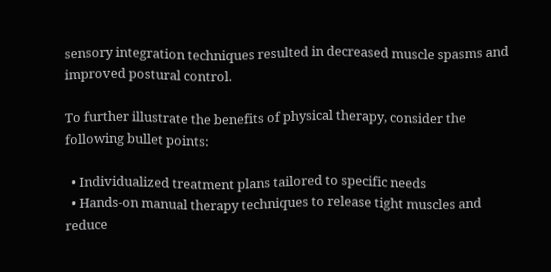sensory integration techniques resulted in decreased muscle spasms and improved postural control.

To further illustrate the benefits of physical therapy, consider the following bullet points:

  • Individualized treatment plans tailored to specific needs
  • Hands-on manual therapy techniques to release tight muscles and reduce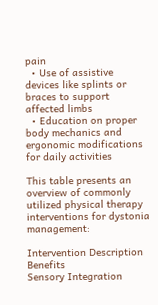pain
  • Use of assistive devices like splints or braces to support affected limbs
  • Education on proper body mechanics and ergonomic modifications for daily activities

This table presents an overview of commonly utilized physical therapy interventions for dystonia management:

Intervention Description Benefits
Sensory Integration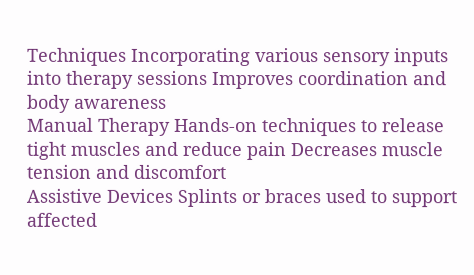Techniques Incorporating various sensory inputs into therapy sessions Improves coordination and body awareness
Manual Therapy Hands-on techniques to release tight muscles and reduce pain Decreases muscle tension and discomfort
Assistive Devices Splints or braces used to support affected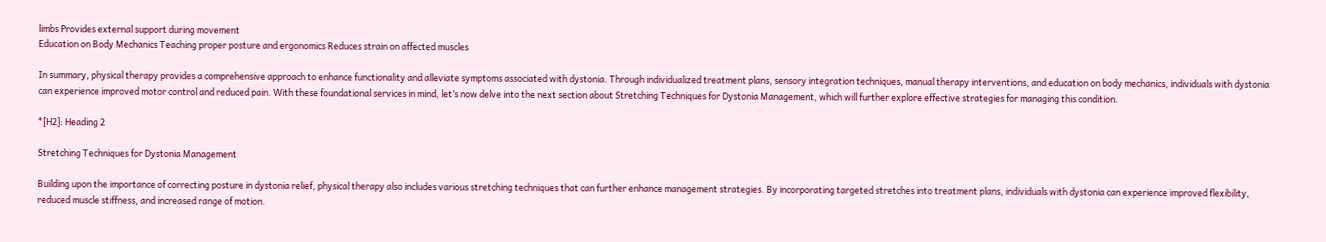limbs Provides external support during movement
Education on Body Mechanics Teaching proper posture and ergonomics Reduces strain on affected muscles

In summary, physical therapy provides a comprehensive approach to enhance functionality and alleviate symptoms associated with dystonia. Through individualized treatment plans, sensory integration techniques, manual therapy interventions, and education on body mechanics, individuals with dystonia can experience improved motor control and reduced pain. With these foundational services in mind, let’s now delve into the next section about Stretching Techniques for Dystonia Management, which will further explore effective strategies for managing this condition.

*[H2]: Heading 2

Stretching Techniques for Dystonia Management

Building upon the importance of correcting posture in dystonia relief, physical therapy also includes various stretching techniques that can further enhance management strategies. By incorporating targeted stretches into treatment plans, individuals with dystonia can experience improved flexibility, reduced muscle stiffness, and increased range of motion.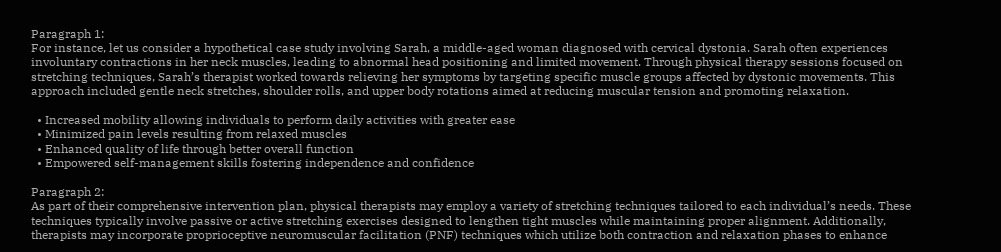Paragraph 1:
For instance, let us consider a hypothetical case study involving Sarah, a middle-aged woman diagnosed with cervical dystonia. Sarah often experiences involuntary contractions in her neck muscles, leading to abnormal head positioning and limited movement. Through physical therapy sessions focused on stretching techniques, Sarah’s therapist worked towards relieving her symptoms by targeting specific muscle groups affected by dystonic movements. This approach included gentle neck stretches, shoulder rolls, and upper body rotations aimed at reducing muscular tension and promoting relaxation.

  • Increased mobility allowing individuals to perform daily activities with greater ease
  • Minimized pain levels resulting from relaxed muscles
  • Enhanced quality of life through better overall function
  • Empowered self-management skills fostering independence and confidence

Paragraph 2:
As part of their comprehensive intervention plan, physical therapists may employ a variety of stretching techniques tailored to each individual’s needs. These techniques typically involve passive or active stretching exercises designed to lengthen tight muscles while maintaining proper alignment. Additionally, therapists may incorporate proprioceptive neuromuscular facilitation (PNF) techniques which utilize both contraction and relaxation phases to enhance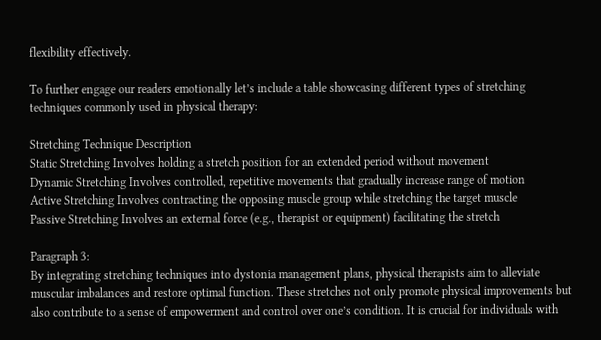flexibility effectively.

To further engage our readers emotionally let’s include a table showcasing different types of stretching techniques commonly used in physical therapy:

Stretching Technique Description
Static Stretching Involves holding a stretch position for an extended period without movement
Dynamic Stretching Involves controlled, repetitive movements that gradually increase range of motion
Active Stretching Involves contracting the opposing muscle group while stretching the target muscle
Passive Stretching Involves an external force (e.g., therapist or equipment) facilitating the stretch

Paragraph 3:
By integrating stretching techniques into dystonia management plans, physical therapists aim to alleviate muscular imbalances and restore optimal function. These stretches not only promote physical improvements but also contribute to a sense of empowerment and control over one’s condition. It is crucial for individuals with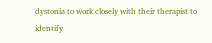dystonia to work closely with their therapist to identify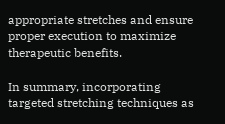appropriate stretches and ensure proper execution to maximize therapeutic benefits.

In summary, incorporating targeted stretching techniques as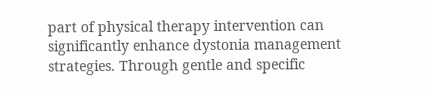part of physical therapy intervention can significantly enhance dystonia management strategies. Through gentle and specific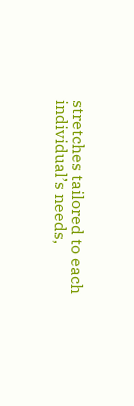stretches tailored to each individual’s needs,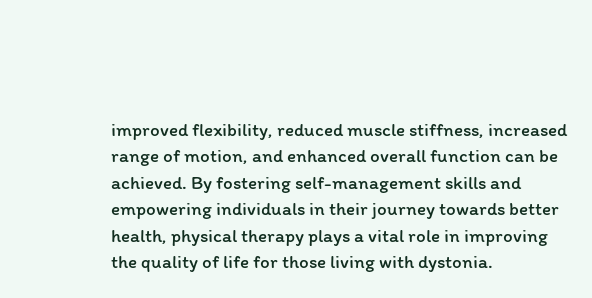improved flexibility, reduced muscle stiffness, increased range of motion, and enhanced overall function can be achieved. By fostering self-management skills and empowering individuals in their journey towards better health, physical therapy plays a vital role in improving the quality of life for those living with dystonia.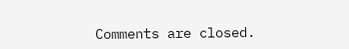Comments are closed.